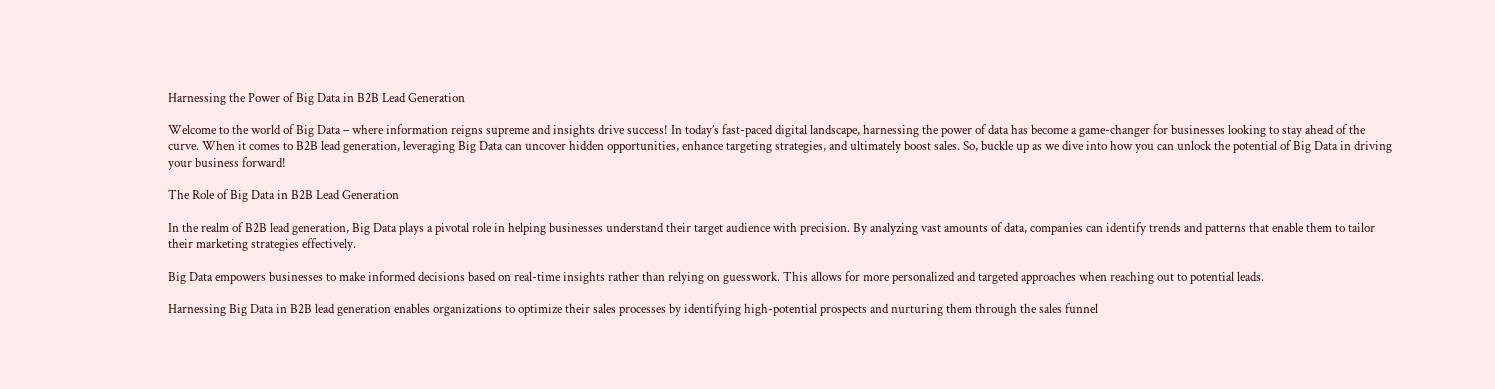Harnessing the Power of Big Data in B2B Lead Generation

Welcome to the world of Big Data – where information reigns supreme and insights drive success! In today’s fast-paced digital landscape, harnessing the power of data has become a game-changer for businesses looking to stay ahead of the curve. When it comes to B2B lead generation, leveraging Big Data can uncover hidden opportunities, enhance targeting strategies, and ultimately boost sales. So, buckle up as we dive into how you can unlock the potential of Big Data in driving your business forward!

The Role of Big Data in B2B Lead Generation

In the realm of B2B lead generation, Big Data plays a pivotal role in helping businesses understand their target audience with precision. By analyzing vast amounts of data, companies can identify trends and patterns that enable them to tailor their marketing strategies effectively.

Big Data empowers businesses to make informed decisions based on real-time insights rather than relying on guesswork. This allows for more personalized and targeted approaches when reaching out to potential leads.

Harnessing Big Data in B2B lead generation enables organizations to optimize their sales processes by identifying high-potential prospects and nurturing them through the sales funnel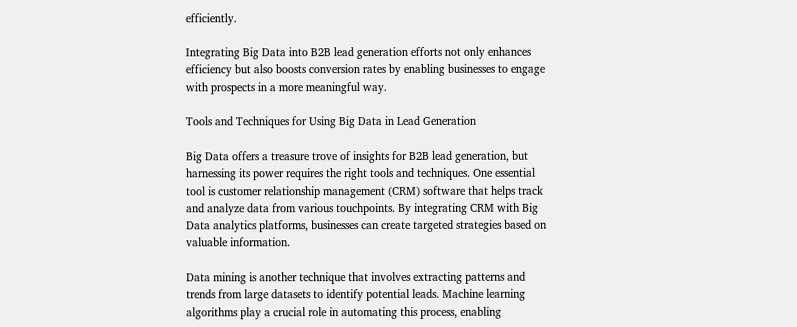efficiently.

Integrating Big Data into B2B lead generation efforts not only enhances efficiency but also boosts conversion rates by enabling businesses to engage with prospects in a more meaningful way.

Tools and Techniques for Using Big Data in Lead Generation

Big Data offers a treasure trove of insights for B2B lead generation, but harnessing its power requires the right tools and techniques. One essential tool is customer relationship management (CRM) software that helps track and analyze data from various touchpoints. By integrating CRM with Big Data analytics platforms, businesses can create targeted strategies based on valuable information.

Data mining is another technique that involves extracting patterns and trends from large datasets to identify potential leads. Machine learning algorithms play a crucial role in automating this process, enabling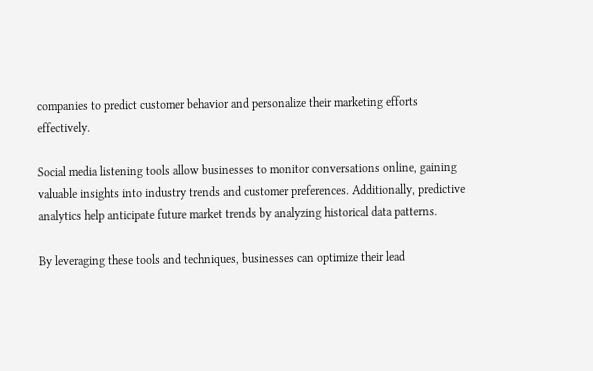companies to predict customer behavior and personalize their marketing efforts effectively.

Social media listening tools allow businesses to monitor conversations online, gaining valuable insights into industry trends and customer preferences. Additionally, predictive analytics help anticipate future market trends by analyzing historical data patterns.

By leveraging these tools and techniques, businesses can optimize their lead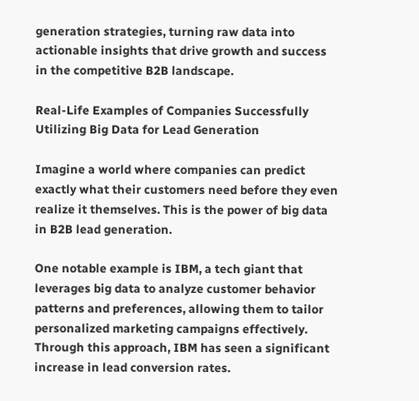generation strategies, turning raw data into actionable insights that drive growth and success in the competitive B2B landscape.

Real-Life Examples of Companies Successfully Utilizing Big Data for Lead Generation

Imagine a world where companies can predict exactly what their customers need before they even realize it themselves. This is the power of big data in B2B lead generation.

One notable example is IBM, a tech giant that leverages big data to analyze customer behavior patterns and preferences, allowing them to tailor personalized marketing campaigns effectively. Through this approach, IBM has seen a significant increase in lead conversion rates.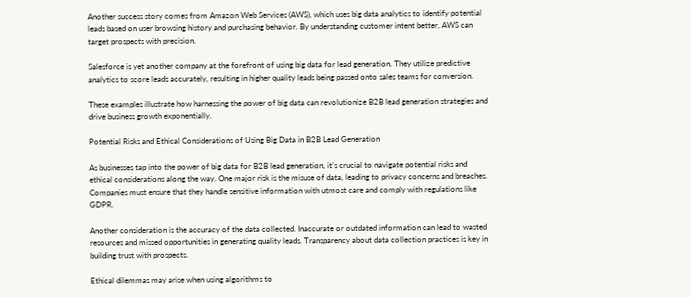Another success story comes from Amazon Web Services (AWS), which uses big data analytics to identify potential leads based on user browsing history and purchasing behavior. By understanding customer intent better, AWS can target prospects with precision.

Salesforce is yet another company at the forefront of using big data for lead generation. They utilize predictive analytics to score leads accurately, resulting in higher quality leads being passed onto sales teams for conversion.

These examples illustrate how harnessing the power of big data can revolutionize B2B lead generation strategies and drive business growth exponentially.

Potential Risks and Ethical Considerations of Using Big Data in B2B Lead Generation

As businesses tap into the power of big data for B2B lead generation, it’s crucial to navigate potential risks and ethical considerations along the way. One major risk is the misuse of data, leading to privacy concerns and breaches. Companies must ensure that they handle sensitive information with utmost care and comply with regulations like GDPR.

Another consideration is the accuracy of the data collected. Inaccurate or outdated information can lead to wasted resources and missed opportunities in generating quality leads. Transparency about data collection practices is key in building trust with prospects.

Ethical dilemmas may arise when using algorithms to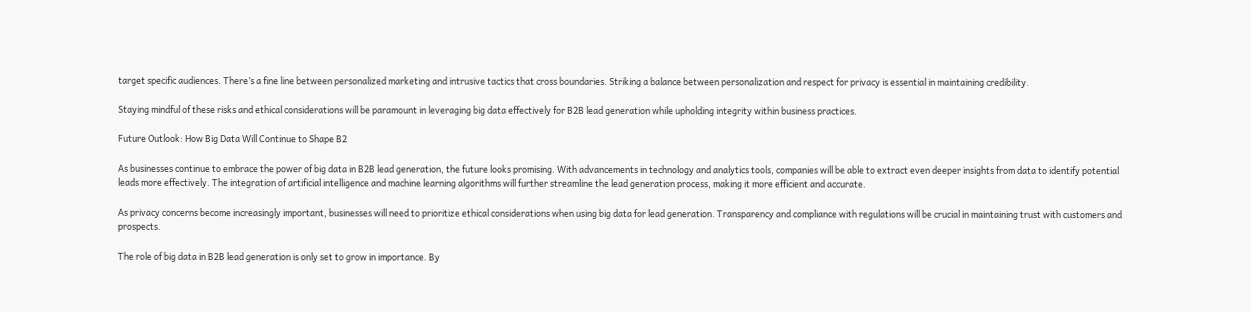target specific audiences. There’s a fine line between personalized marketing and intrusive tactics that cross boundaries. Striking a balance between personalization and respect for privacy is essential in maintaining credibility.

Staying mindful of these risks and ethical considerations will be paramount in leveraging big data effectively for B2B lead generation while upholding integrity within business practices.

Future Outlook: How Big Data Will Continue to Shape B2

As businesses continue to embrace the power of big data in B2B lead generation, the future looks promising. With advancements in technology and analytics tools, companies will be able to extract even deeper insights from data to identify potential leads more effectively. The integration of artificial intelligence and machine learning algorithms will further streamline the lead generation process, making it more efficient and accurate.

As privacy concerns become increasingly important, businesses will need to prioritize ethical considerations when using big data for lead generation. Transparency and compliance with regulations will be crucial in maintaining trust with customers and prospects.

The role of big data in B2B lead generation is only set to grow in importance. By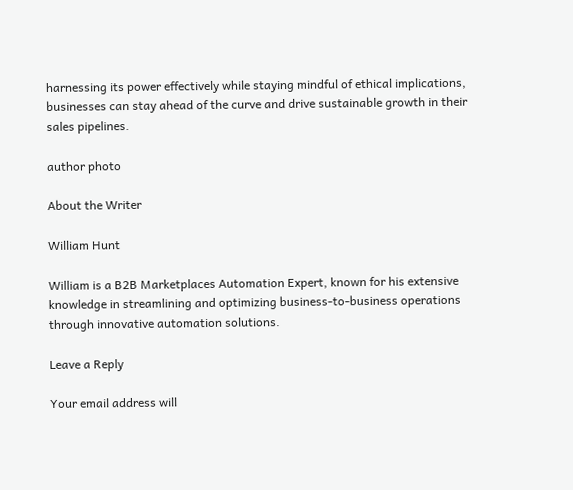harnessing its power effectively while staying mindful of ethical implications, businesses can stay ahead of the curve and drive sustainable growth in their sales pipelines.

author photo

About the Writer

William Hunt

William is a B2B Marketplaces Automation Expert, known for his extensive knowledge in streamlining and optimizing business-to-business operations through innovative automation solutions.

Leave a Reply

Your email address will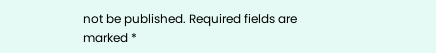not be published. Required fields are marked *